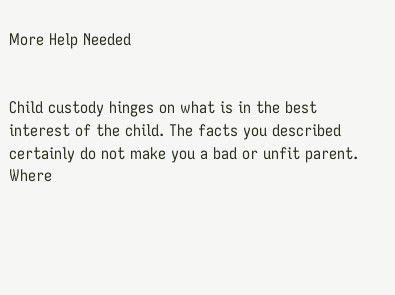More Help Needed


Child custody hinges on what is in the best interest of the child. The facts you described certainly do not make you a bad or unfit parent. Where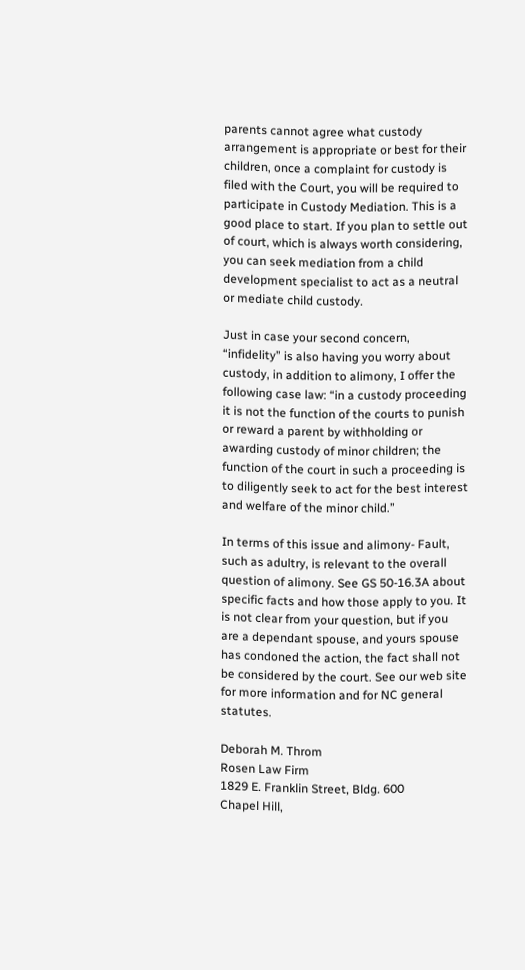parents cannot agree what custody arrangement is appropriate or best for their children, once a complaint for custody is filed with the Court, you will be required to participate in Custody Mediation. This is a good place to start. If you plan to settle out of court, which is always worth considering, you can seek mediation from a child development specialist to act as a neutral or mediate child custody.

Just in case your second concern, “infidelity” is also having you worry about custody, in addition to alimony, I offer the following case law: “in a custody proceeding it is not the function of the courts to punish or reward a parent by withholding or awarding custody of minor children; the function of the court in such a proceeding is to diligently seek to act for the best interest and welfare of the minor child.”

In terms of this issue and alimony- Fault, such as adultry, is relevant to the overall question of alimony. See GS 50-16.3A about specific facts and how those apply to you. It is not clear from your question, but if you are a dependant spouse, and yours spouse has condoned the action, the fact shall not be considered by the court. See our web site for more information and for NC general statutes.

Deborah M. Throm
Rosen Law Firm
1829 E. Franklin Street, Bldg. 600
Chapel Hill,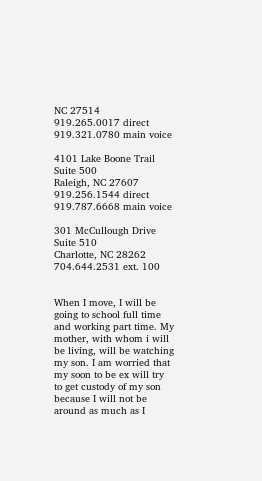NC 27514
919.265.0017 direct
919.321.0780 main voice

4101 Lake Boone Trail
Suite 500
Raleigh, NC 27607
919.256.1544 direct
919.787.6668 main voice

301 McCullough Drive
Suite 510
Charlotte, NC 28262
704.644.2531 ext. 100


When I move, I will be going to school full time and working part time. My mother, with whom i will be living, will be watching my son. I am worried that my soon to be ex will try to get custody of my son because I will not be around as much as I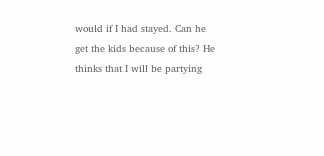would if I had stayed. Can he get the kids because of this? He thinks that I will be partying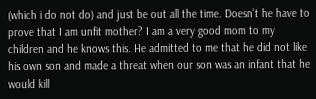(which i do not do) and just be out all the time. Doesn’t he have to prove that I am unfit mother? I am a very good mom to my children and he knows this. He admitted to me that he did not like his own son and made a threat when our son was an infant that he would kill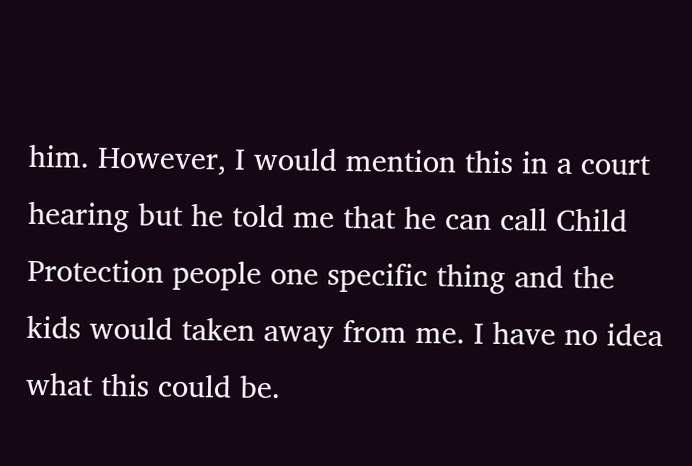him. However, I would mention this in a court hearing but he told me that he can call Child Protection people one specific thing and the kids would taken away from me. I have no idea what this could be.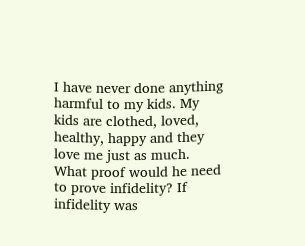I have never done anything harmful to my kids. My kids are clothed, loved, healthy, happy and they love me just as much.
What proof would he need to prove infidelity? If infidelity was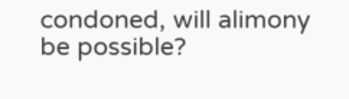condoned, will alimony be possible?